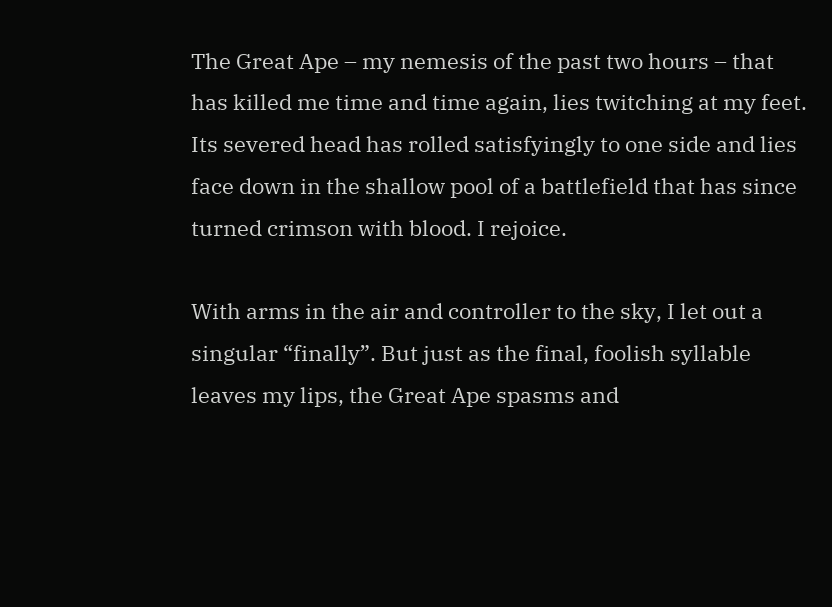The Great Ape – my nemesis of the past two hours – that has killed me time and time again, lies twitching at my feet. Its severed head has rolled satisfyingly to one side and lies face down in the shallow pool of a battlefield that has since turned crimson with blood. I rejoice.

With arms in the air and controller to the sky, I let out a singular “finally”. But just as the final, foolish syllable leaves my lips, the Great Ape spasms and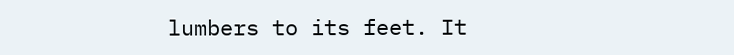lumbers to its feet. It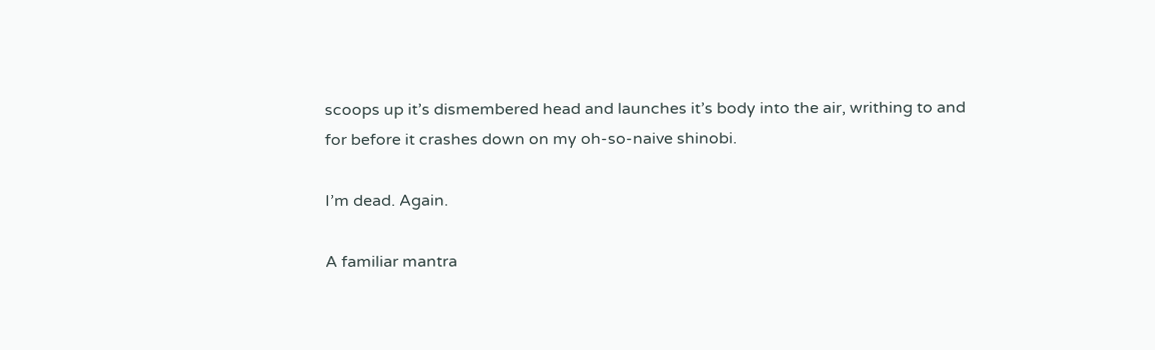scoops up it’s dismembered head and launches it’s body into the air, writhing to and for before it crashes down on my oh-so-naive shinobi.

I’m dead. Again.

A familiar mantra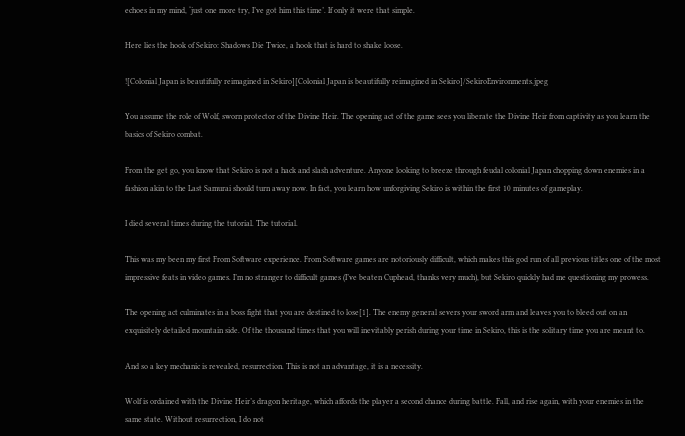echoes in my mind, ‘just one more try, I’ve got him this time’. If only it were that simple.

Here lies the hook of Sekiro: Shadows Die Twice, a hook that is hard to shake loose.

![Colonial Japan is beautifully reimagined in Sekiro][Colonial Japan is beautifully reimagined in Sekiro]/SekiroEnvironments.jpeg

You assume the role of Wolf, sworn protector of the Divine Heir. The opening act of the game sees you liberate the Divine Heir from captivity as you learn the basics of Sekiro combat.

From the get go, you know that Sekiro is not a hack and slash adventure. Anyone looking to breeze through feudal colonial Japan chopping down enemies in a fashion akin to the Last Samurai should turn away now. In fact, you learn how unforgiving Sekiro is within the first 10 minutes of gameplay.

I died several times during the tutorial. The tutorial.

This was my been my first From Software experience. From Software games are notoriously difficult, which makes this god run of all previous titles one of the most impressive feats in video games. I’m no stranger to difficult games (I’ve beaten Cuphead, thanks very much), but Sekiro quickly had me questioning my prowess.

The opening act culminates in a boss fight that you are destined to lose[1]. The enemy general severs your sword arm and leaves you to bleed out on an exquisitely detailed mountain side. Of the thousand times that you will inevitably perish during your time in Sekiro, this is the solitary time you are meant to.

And so a key mechanic is revealed, resurrection. This is not an advantage, it is a necessity.

Wolf is ordained with the Divine Heir’s dragon heritage, which affords the player a second chance during battle. Fall, and rise again, with your enemies in the same state. Without resurrection, I do not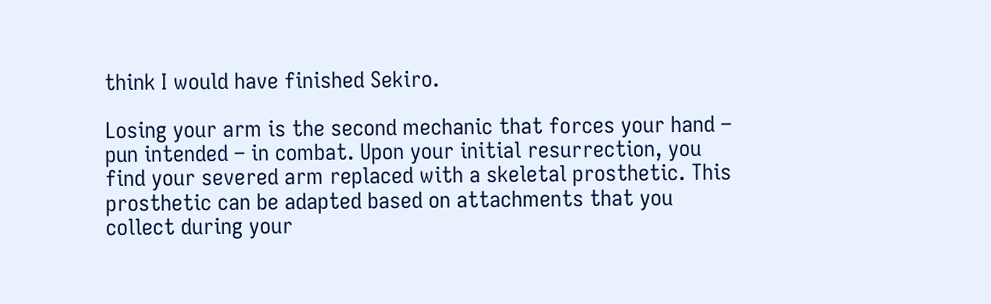think I would have finished Sekiro.

Losing your arm is the second mechanic that forces your hand – pun intended – in combat. Upon your initial resurrection, you find your severed arm replaced with a skeletal prosthetic. This prosthetic can be adapted based on attachments that you collect during your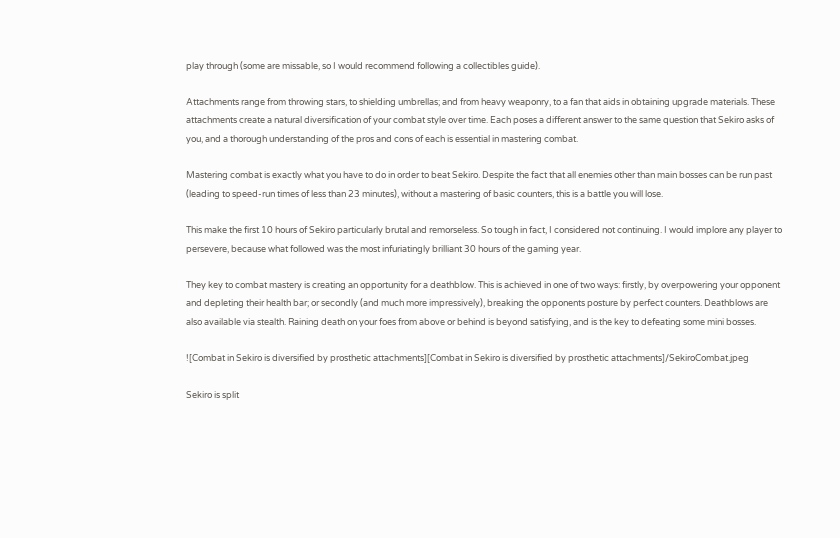play through (some are missable, so I would recommend following a collectibles guide).

Attachments range from throwing stars, to shielding umbrellas; and from heavy weaponry, to a fan that aids in obtaining upgrade materials. These attachments create a natural diversification of your combat style over time. Each poses a different answer to the same question that Sekiro asks of you, and a thorough understanding of the pros and cons of each is essential in mastering combat.

Mastering combat is exactly what you have to do in order to beat Sekiro. Despite the fact that all enemies other than main bosses can be run past (leading to speed-run times of less than 23 minutes), without a mastering of basic counters, this is a battle you will lose.

This make the first 10 hours of Sekiro particularly brutal and remorseless. So tough in fact, I considered not continuing. I would implore any player to persevere, because what followed was the most infuriatingly brilliant 30 hours of the gaming year.

They key to combat mastery is creating an opportunity for a deathblow. This is achieved in one of two ways: firstly, by overpowering your opponent and depleting their health bar; or secondly (and much more impressively), breaking the opponents posture by perfect counters. Deathblows are also available via stealth. Raining death on your foes from above or behind is beyond satisfying, and is the key to defeating some mini bosses.

![Combat in Sekiro is diversified by prosthetic attachments][Combat in Sekiro is diversified by prosthetic attachments]/SekiroCombat.jpeg

Sekiro is split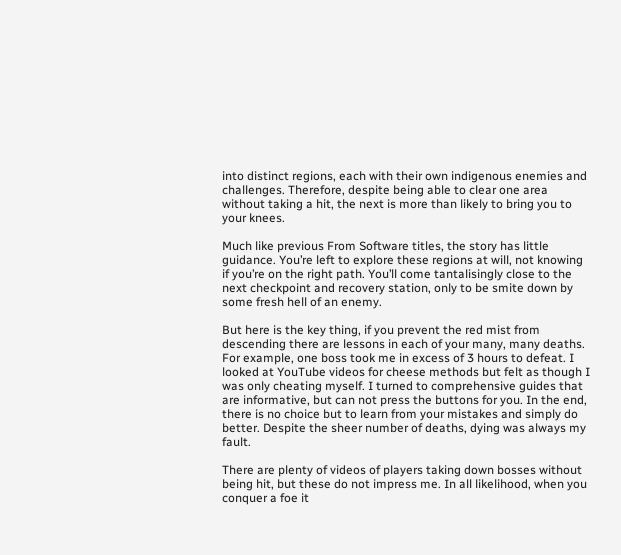into distinct regions, each with their own indigenous enemies and challenges. Therefore, despite being able to clear one area without taking a hit, the next is more than likely to bring you to your knees.

Much like previous From Software titles, the story has little guidance. You’re left to explore these regions at will, not knowing if you’re on the right path. You’ll come tantalisingly close to the next checkpoint and recovery station, only to be smite down by some fresh hell of an enemy.

But here is the key thing, if you prevent the red mist from descending there are lessons in each of your many, many deaths. For example, one boss took me in excess of 3 hours to defeat. I looked at YouTube videos for cheese methods but felt as though I was only cheating myself. I turned to comprehensive guides that are informative, but can not press the buttons for you. In the end, there is no choice but to learn from your mistakes and simply do better. Despite the sheer number of deaths, dying was always my fault.

There are plenty of videos of players taking down bosses without being hit, but these do not impress me. In all likelihood, when you conquer a foe it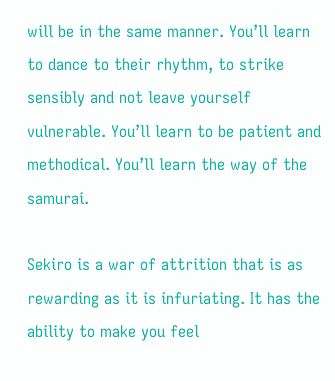will be in the same manner. You’ll learn to dance to their rhythm, to strike sensibly and not leave yourself vulnerable. You’ll learn to be patient and methodical. You’ll learn the way of the samurai.

Sekiro is a war of attrition that is as rewarding as it is infuriating. It has the ability to make you feel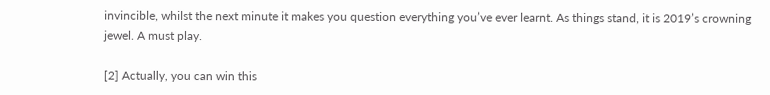invincible, whilst the next minute it makes you question everything you’ve ever learnt. As things stand, it is 2019’s crowning jewel. A must play.

[2] Actually, you can win this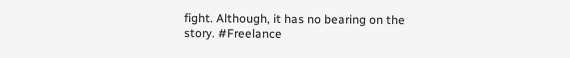fight. Although, it has no bearing on the story. #Freelance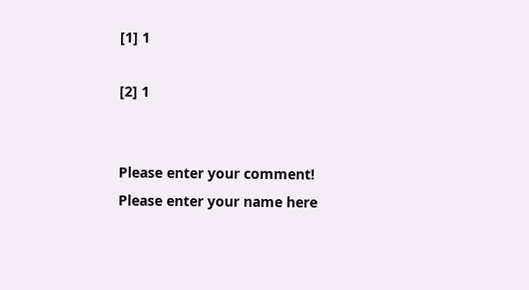[1] 1

[2] 1


Please enter your comment!
Please enter your name here